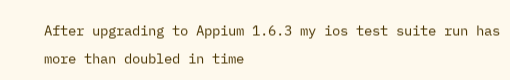After upgrading to Appium 1.6.3 my ios test suite run has more than doubled in time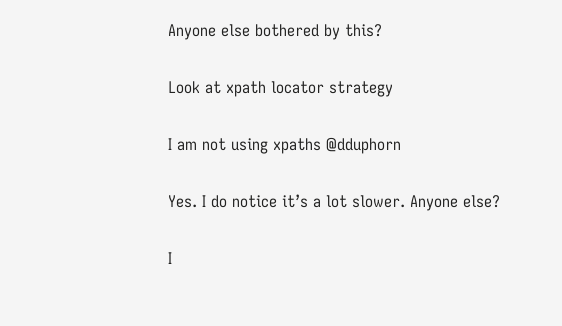Anyone else bothered by this?

Look at xpath locator strategy

I am not using xpaths @dduphorn

Yes. I do notice it’s a lot slower. Anyone else?

I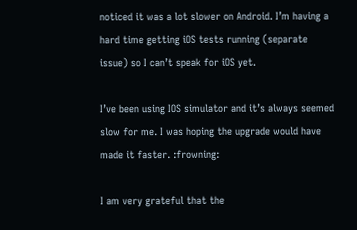noticed it was a lot slower on Android. I’m having a hard time getting iOS tests running (separate issue) so I can’t speak for iOS yet.

I’ve been using IOS simulator and it’s always seemed slow for me. I was hoping the upgrade would have made it faster. :frowning:

I am very grateful that the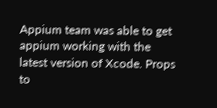Appium team was able to get appium working with the latest version of Xcode. Props to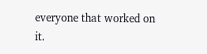everyone that worked on it.